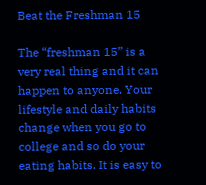Beat the Freshman 15

The “freshman 15” is a very real thing and it can happen to anyone. Your lifestyle and daily habits change when you go to college and so do your eating habits. It is easy to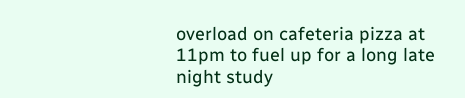overload on cafeteria pizza at 11pm to fuel up for a long late night study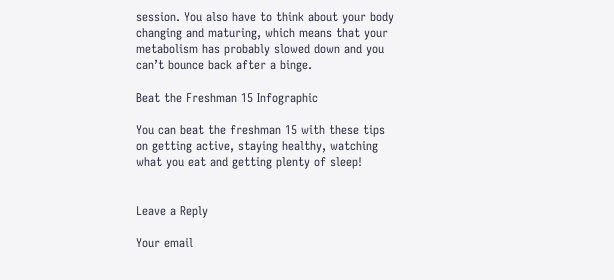session. You also have to think about your body changing and maturing, which means that your metabolism has probably slowed down and you can’t bounce back after a binge.

Beat the Freshman 15 Infographic

You can beat the freshman 15 with these tips on getting active, staying healthy, watching what you eat and getting plenty of sleep!


Leave a Reply

Your email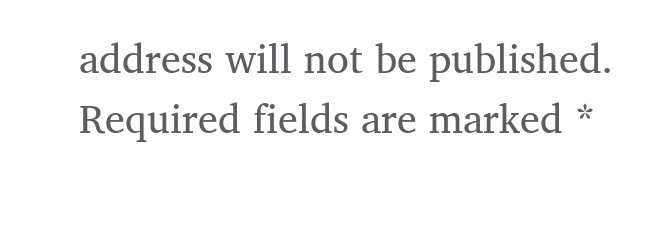address will not be published. Required fields are marked *